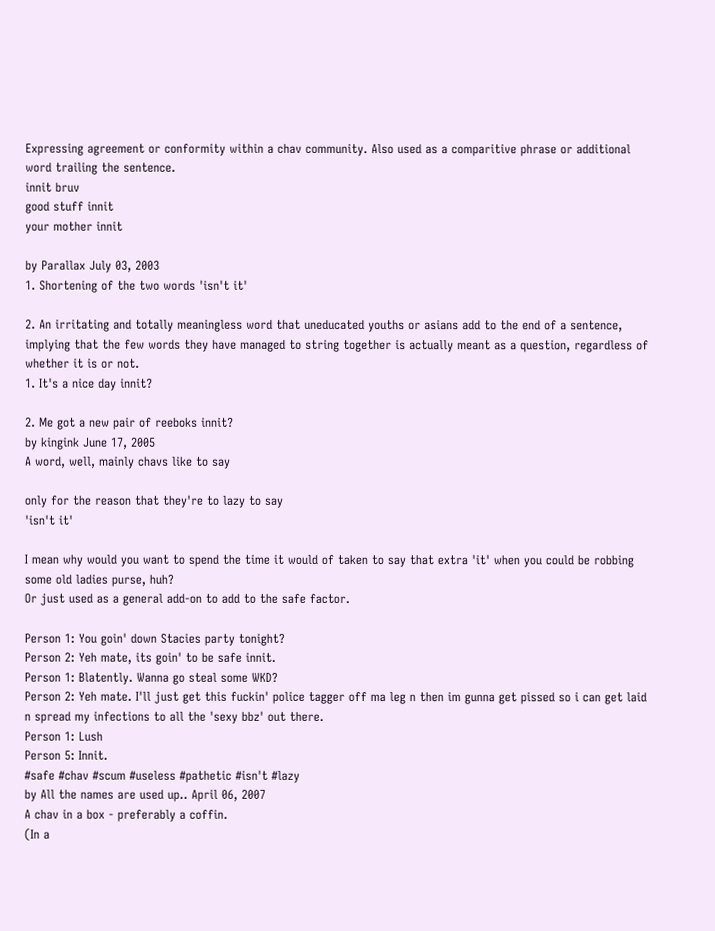Expressing agreement or conformity within a chav community. Also used as a comparitive phrase or additional word trailing the sentence.
innit bruv
good stuff innit
your mother innit

by Parallax July 03, 2003
1. Shortening of the two words 'isn't it'

2. An irritating and totally meaningless word that uneducated youths or asians add to the end of a sentence, implying that the few words they have managed to string together is actually meant as a question, regardless of whether it is or not.
1. It's a nice day innit?

2. Me got a new pair of reeboks innit?
by kingink June 17, 2005
A word, well, mainly chavs like to say

only for the reason that they're to lazy to say
'isn't it'

I mean why would you want to spend the time it would of taken to say that extra 'it' when you could be robbing some old ladies purse, huh?
Or just used as a general add-on to add to the safe factor.

Person 1: You goin' down Stacies party tonight?
Person 2: Yeh mate, its goin' to be safe innit.
Person 1: Blatently. Wanna go steal some WKD?
Person 2: Yeh mate. I'll just get this fuckin' police tagger off ma leg n then im gunna get pissed so i can get laid n spread my infections to all the 'sexy bbz' out there.
Person 1: Lush
Person 5: Innit.
#safe #chav #scum #useless #pathetic #isn't #lazy
by All the names are used up.. April 06, 2007
A chav in a box - preferably a coffin.
(In a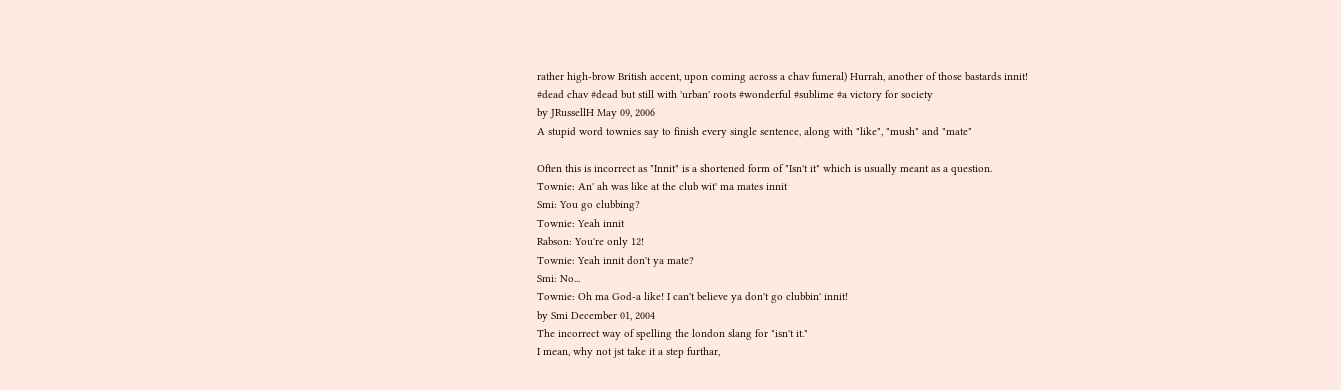rather high-brow British accent, upon coming across a chav funeral) Hurrah, another of those bastards innit!
#dead chav #dead but still with 'urban' roots #wonderful #sublime #a victory for society
by JRussellH May 09, 2006
A stupid word townies say to finish every single sentence, along with "like", "mush" and "mate"

Often this is incorrect as "Innit" is a shortened form of "Isn't it" which is usually meant as a question.
Townie: An' ah was like at the club wit' ma mates innit
Smi: You go clubbing?
Townie: Yeah innit
Rabson: You're only 12!
Townie: Yeah innit don't ya mate?
Smi: No...
Townie: Oh ma God-a like! I can't believe ya don't go clubbin' innit!
by Smi December 01, 2004
The incorrect way of spelling the london slang for "isn't it."
I mean, why not jst take it a step furthar,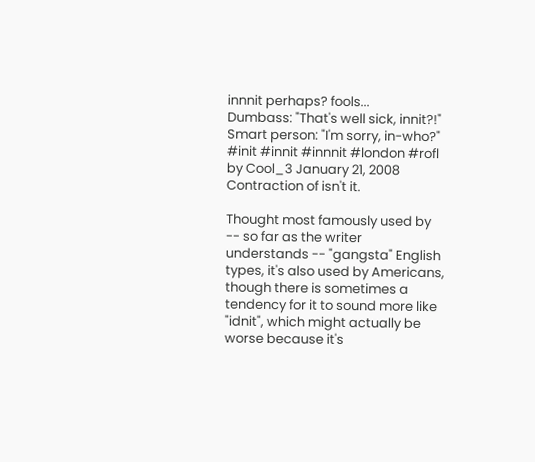innnit perhaps? fools...
Dumbass: "That's well sick, innit?!"
Smart person: "I'm sorry, in-who?"
#init #innit #innnit #london #rofl
by Cool_3 January 21, 2008
Contraction of isn't it.

Thought most famously used by -- so far as the writer understands -- "gangsta" English types, it's also used by Americans, though there is sometimes a tendency for it to sound more like "idnit", which might actually be worse because it's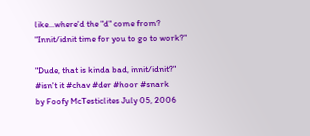like...where'd the "d" come from?
"Innit/idnit time for you to go to work?"

"Dude, that is kinda bad, innit/idnit?"
#isn't it #chav #der #hoor #snark
by Foofy McTesticlites July 05, 2006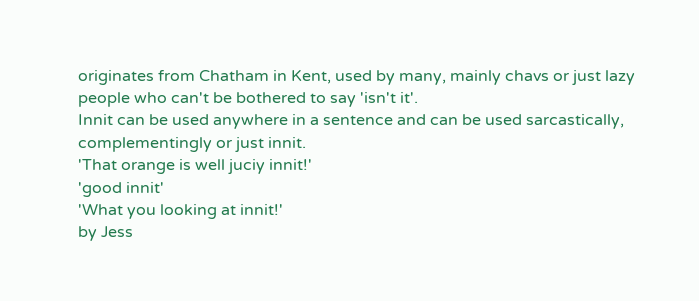originates from Chatham in Kent, used by many, mainly chavs or just lazy people who can't be bothered to say 'isn't it'.
Innit can be used anywhere in a sentence and can be used sarcastically, complementingly or just innit.
'That orange is well juciy innit!'
'good innit'
'What you looking at innit!'
by Jess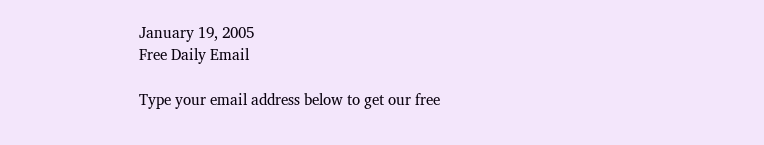January 19, 2005
Free Daily Email

Type your email address below to get our free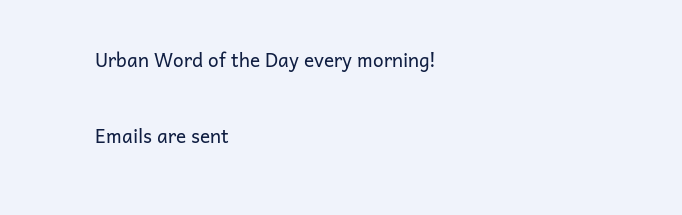Urban Word of the Day every morning!

Emails are sent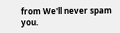from We'll never spam you.